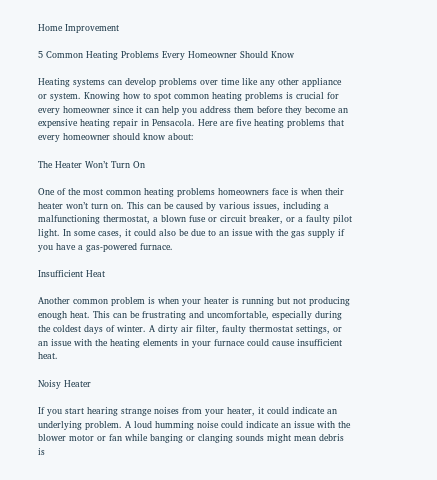Home Improvement

5 Common Heating Problems Every Homeowner Should Know

Heating systems can develop problems over time like any other appliance or system. Knowing how to spot common heating problems is crucial for every homeowner since it can help you address them before they become an expensive heating repair in Pensacola. Here are five heating problems that every homeowner should know about:

The Heater Won’t Turn On

One of the most common heating problems homeowners face is when their heater won’t turn on. This can be caused by various issues, including a malfunctioning thermostat, a blown fuse or circuit breaker, or a faulty pilot light. In some cases, it could also be due to an issue with the gas supply if you have a gas-powered furnace.

Insufficient Heat

Another common problem is when your heater is running but not producing enough heat. This can be frustrating and uncomfortable, especially during the coldest days of winter. A dirty air filter, faulty thermostat settings, or an issue with the heating elements in your furnace could cause insufficient heat.

Noisy Heater

If you start hearing strange noises from your heater, it could indicate an underlying problem. A loud humming noise could indicate an issue with the blower motor or fan while banging or clanging sounds might mean debris is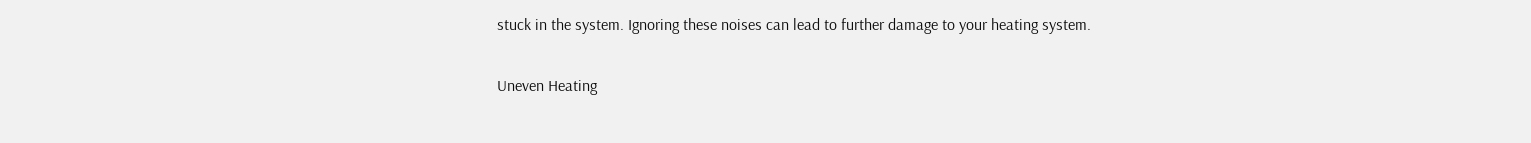stuck in the system. Ignoring these noises can lead to further damage to your heating system.

Uneven Heating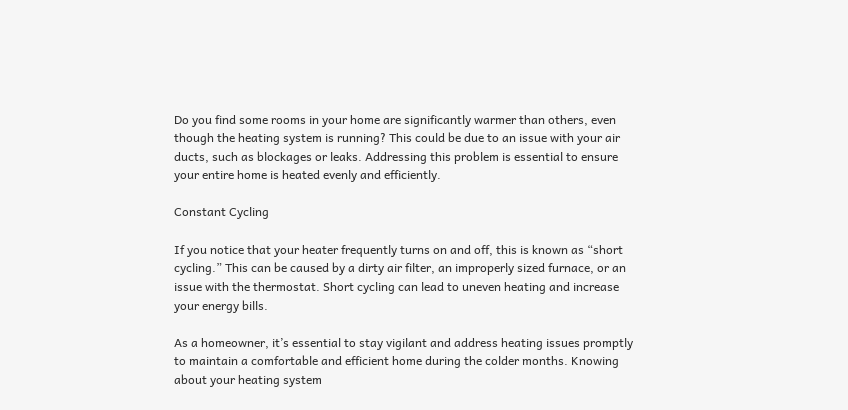Do you find some rooms in your home are significantly warmer than others, even though the heating system is running? This could be due to an issue with your air ducts, such as blockages or leaks. Addressing this problem is essential to ensure your entire home is heated evenly and efficiently.

Constant Cycling

If you notice that your heater frequently turns on and off, this is known as “short cycling.” This can be caused by a dirty air filter, an improperly sized furnace, or an issue with the thermostat. Short cycling can lead to uneven heating and increase your energy bills.

As a homeowner, it’s essential to stay vigilant and address heating issues promptly to maintain a comfortable and efficient home during the colder months. Knowing about your heating system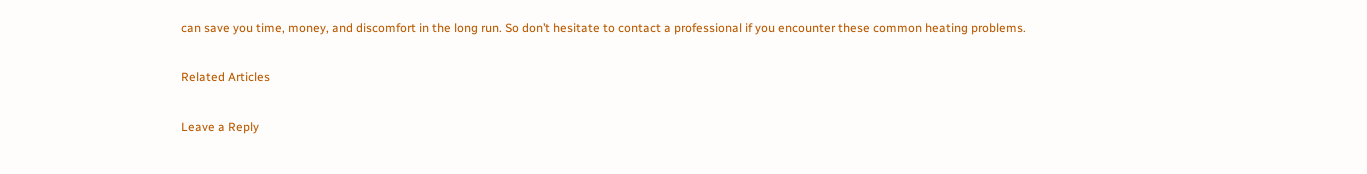can save you time, money, and discomfort in the long run. So don’t hesitate to contact a professional if you encounter these common heating problems.

Related Articles

Leave a Reply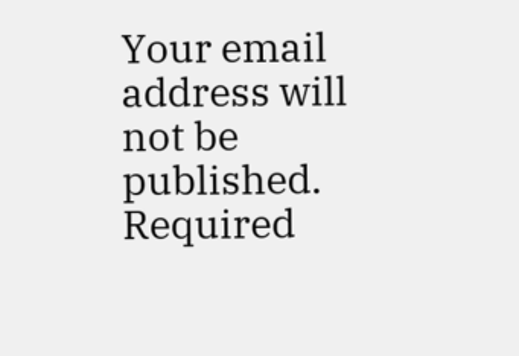Your email address will not be published. Required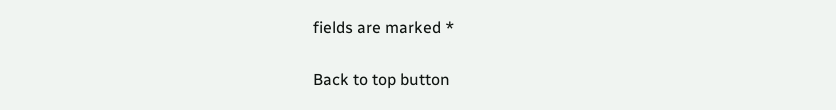fields are marked *

Back to top button